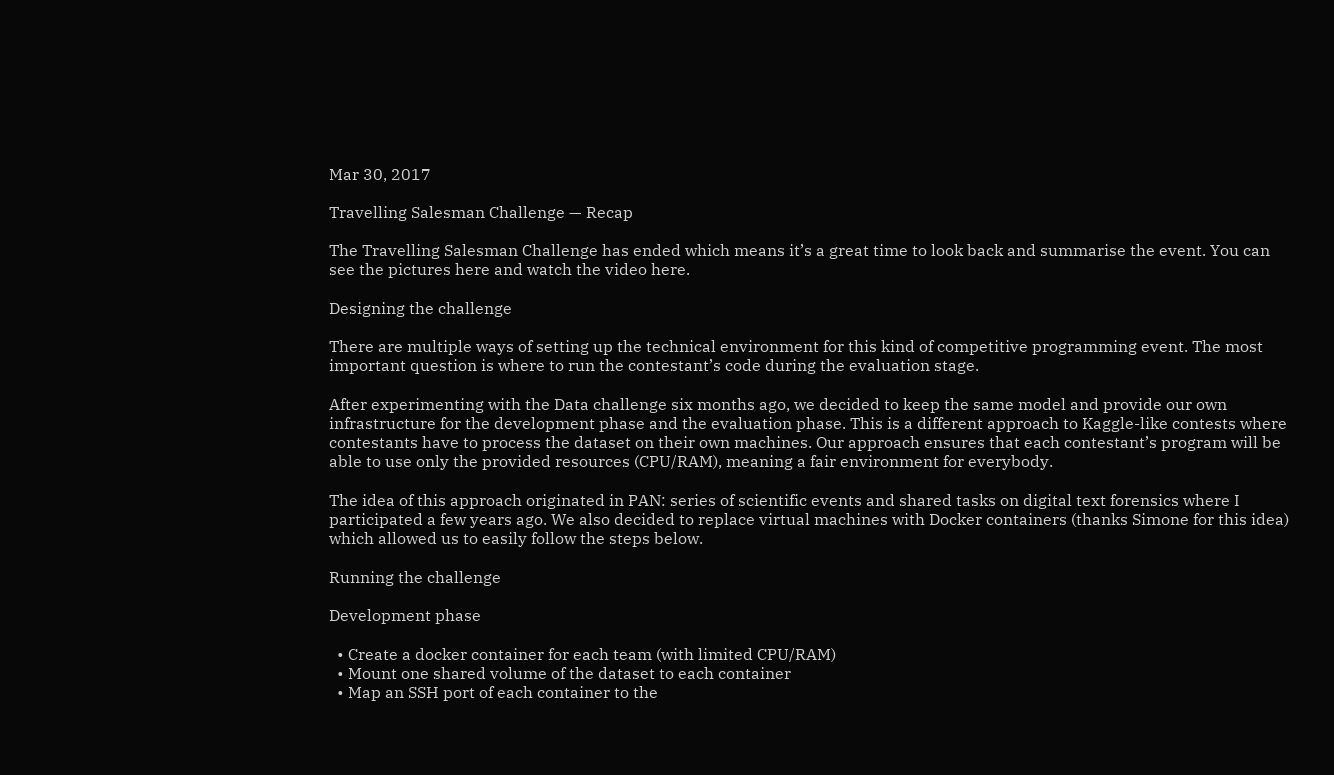Mar 30, 2017

Travelling Salesman Challenge — Recap

The Travelling Salesman Challenge has ended which means it’s a great time to look back and summarise the event. You can see the pictures here and watch the video here.

Designing the challenge

There are multiple ways of setting up the technical environment for this kind of competitive programming event. The most important question is where to run the contestant’s code during the evaluation stage.

After experimenting with the Data challenge six months ago, we decided to keep the same model and provide our own infrastructure for the development phase and the evaluation phase. This is a different approach to Kaggle-like contests where contestants have to process the dataset on their own machines. Our approach ensures that each contestant’s program will be able to use only the provided resources (CPU/RAM), meaning a fair environment for everybody.

The idea of this approach originated in PAN: series of scientific events and shared tasks on digital text forensics where I participated a few years ago. We also decided to replace virtual machines with Docker containers (thanks Simone for this idea) which allowed us to easily follow the steps below.

Running the challenge

Development phase

  • Create a docker container for each team (with limited CPU/RAM)
  • Mount one shared volume of the dataset to each container
  • Map an SSH port of each container to the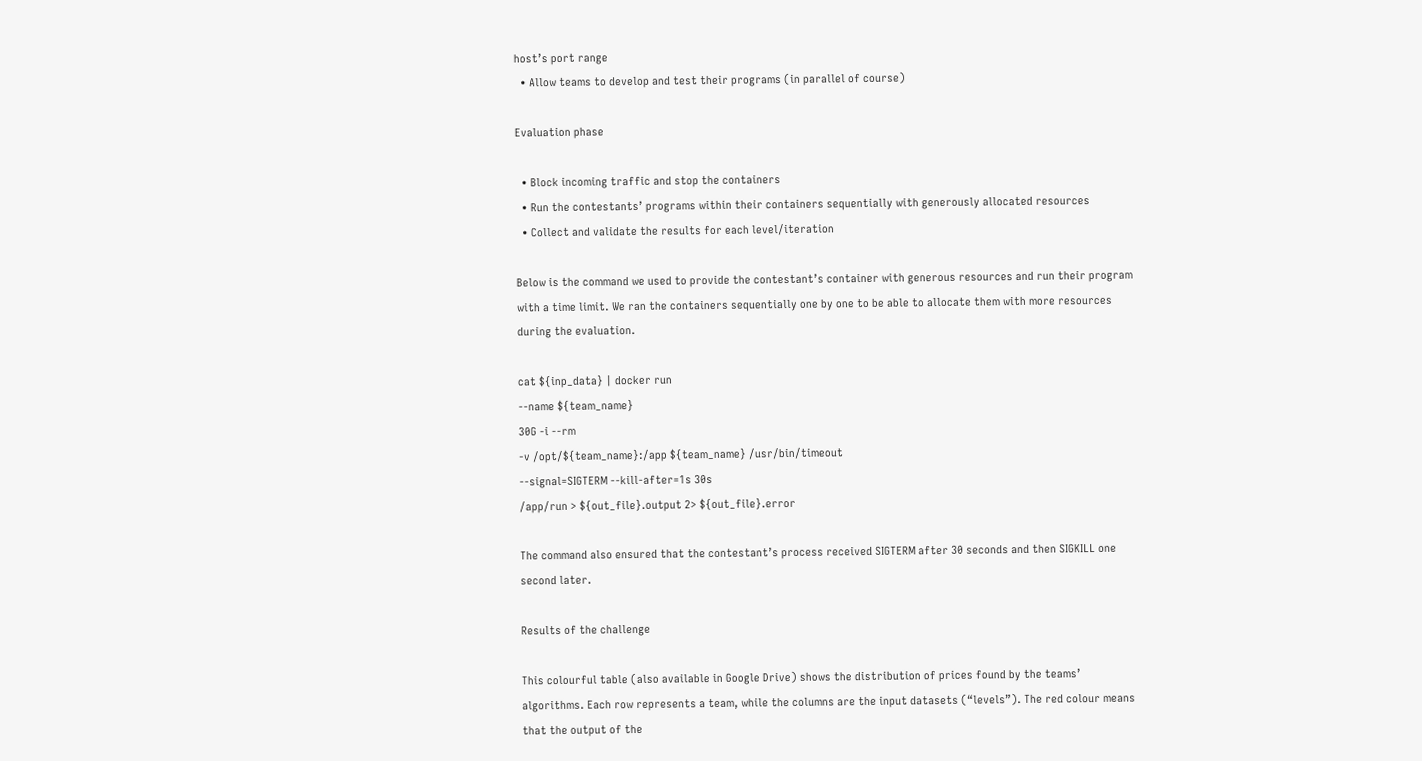host’s port range
  • Allow teams to develop and test their programs (in parallel of course)

Evaluation phase

  • Block incoming traffic and stop the containers
  • Run the contestants’ programs within their containers sequentially with generously allocated resources
  • Collect and validate the results for each level/iteration

Below is the command we used to provide the contestant’s container with generous resources and run their program with a time limit. We ran the containers sequentially one by one to be able to allocate them with more resources during the evaluation.

cat ${inp_data} | docker run
--name ${team_name}
30G -i --rm
-v /opt/${team_name}:/app ${team_name} /usr/bin/timeout
--signal=SIGTERM --kill-after=1s 30s
/app/run > ${out_file}.output 2> ${out_file}.error

The command also ensured that the contestant’s process received SIGTERM after 30 seconds and then SIGKILL one second later.

Results of the challenge

This colourful table (also available in Google Drive) shows the distribution of prices found by the teams’ algorithms. Each row represents a team, while the columns are the input datasets (“levels”). The red colour means that the output of the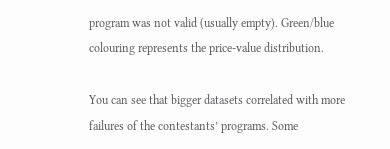program was not valid (usually empty). Green/blue colouring represents the price-value distribution.

You can see that bigger datasets correlated with more failures of the contestants’ programs. Some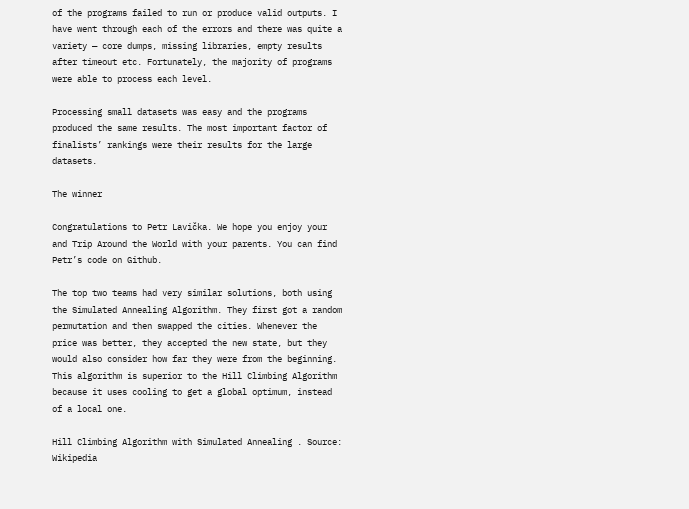of the programs failed to run or produce valid outputs. I have went through each of the errors and there was quite a variety — core dumps, missing libraries, empty results after timeout etc. Fortunately, the majority of programs were able to process each level.

Processing small datasets was easy and the programs produced the same results. The most important factor of finalists’ rankings were their results for the large datasets.

The winner

Congratulations to Petr Lavička. We hope you enjoy your and Trip Around the World with your parents. You can find Petr’s code on Github.

The top two teams had very similar solutions, both using the Simulated Annealing Algorithm. They first got a random permutation and then swapped the cities. Whenever the price was better, they accepted the new state, but they would also consider how far they were from the beginning. This algorithm is superior to the Hill Climbing Algorithm because it uses cooling to get a global optimum, instead of a local one.

Hill Climbing Algorithm with Simulated Annealing . Source: Wikipedia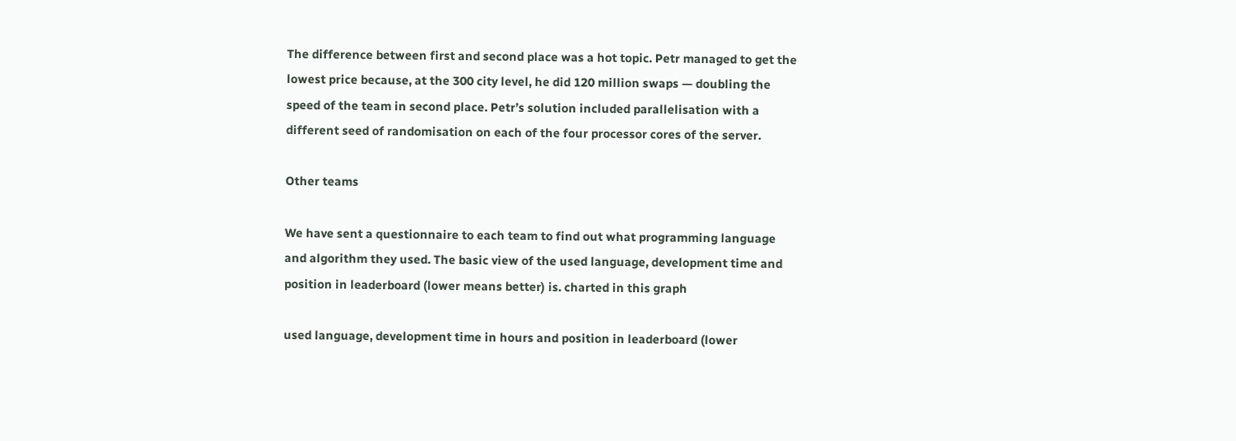The difference between first and second place was a hot topic. Petr managed to get the lowest price because, at the 300 city level, he did 120 million swaps — doubling the speed of the team in second place. Petr’s solution included parallelisation with a different seed of randomisation on each of the four processor cores of the server.

Other teams

We have sent a questionnaire to each team to find out what programming language and algorithm they used. The basic view of the used language, development time and position in leaderboard (lower means better) is. charted in this graph

used language, development time in hours and position in leaderboard (lower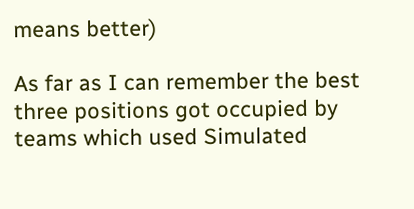means better)

As far as I can remember the best three positions got occupied by teams which used Simulated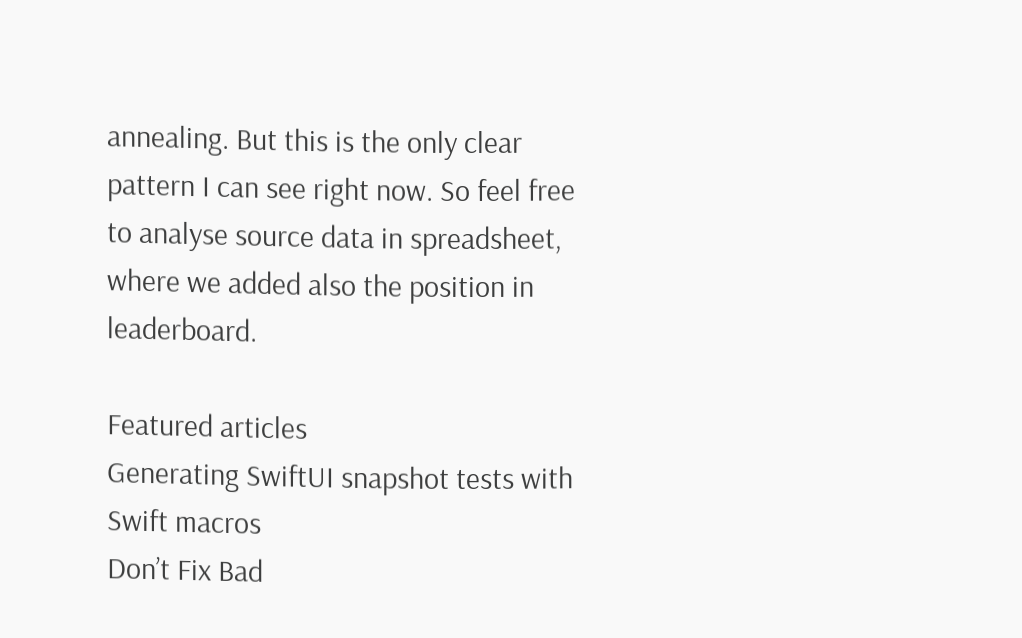annealing. But this is the only clear pattern I can see right now. So feel free to analyse source data in spreadsheet, where we added also the position in leaderboard.

Featured articles
Generating SwiftUI snapshot tests with Swift macros
Don’t Fix Bad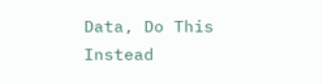Data, Do This Instead